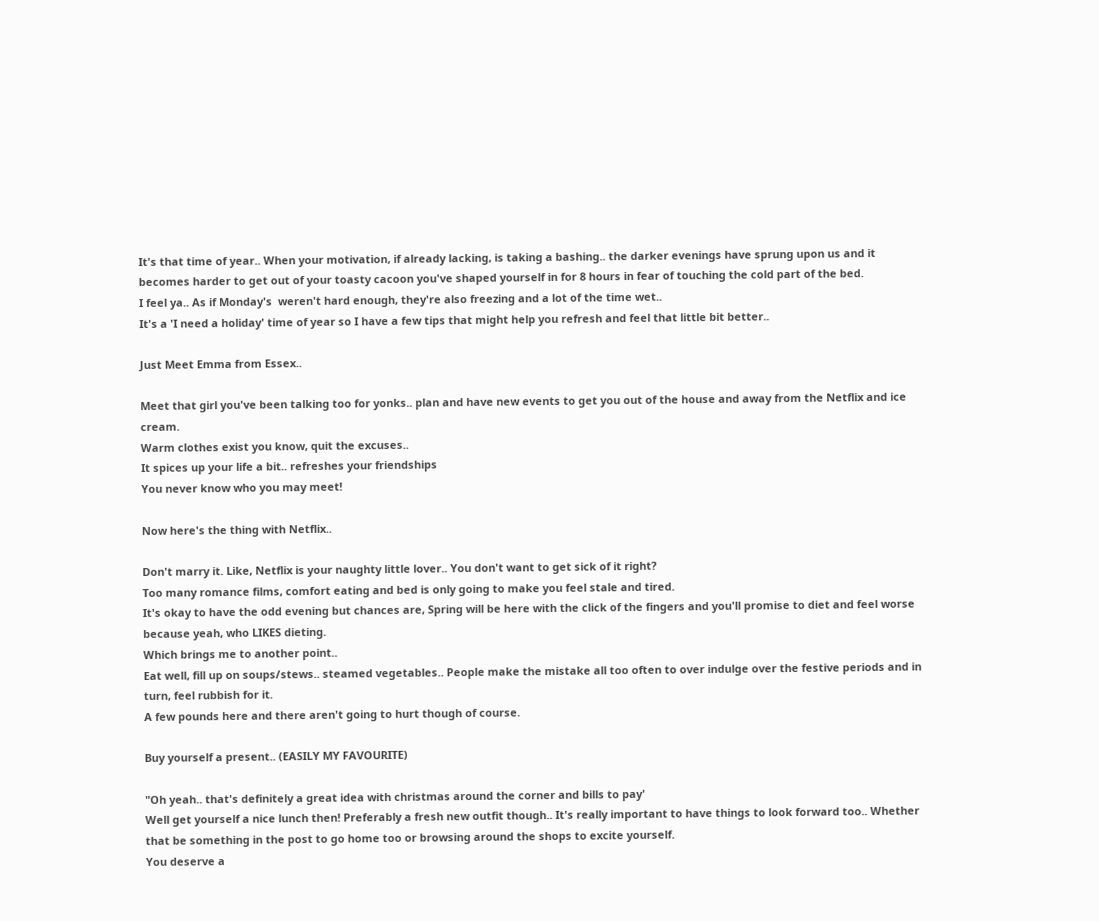It's that time of year.. When your motivation, if already lacking, is taking a bashing.. the darker evenings have sprung upon us and it becomes harder to get out of your toasty cacoon you've shaped yourself in for 8 hours in fear of touching the cold part of the bed.
I feel ya.. As if Monday's  weren't hard enough, they're also freezing and a lot of the time wet..
It's a 'I need a holiday' time of year so I have a few tips that might help you refresh and feel that little bit better..

Just Meet Emma from Essex..

Meet that girl you've been talking too for yonks.. plan and have new events to get you out of the house and away from the Netflix and ice cream.
Warm clothes exist you know, quit the excuses..
It spices up your life a bit.. refreshes your friendships
You never know who you may meet!

Now here's the thing with Netflix..

Don't marry it. Like, Netflix is your naughty little lover.. You don't want to get sick of it right?
Too many romance films, comfort eating and bed is only going to make you feel stale and tired.
It's okay to have the odd evening but chances are, Spring will be here with the click of the fingers and you'll promise to diet and feel worse because yeah, who LIKES dieting.
Which brings me to another point..
Eat well, fill up on soups/stews.. steamed vegetables.. People make the mistake all too often to over indulge over the festive periods and in turn, feel rubbish for it.
A few pounds here and there aren't going to hurt though of course.

Buy yourself a present.. (EASILY MY FAVOURITE)

"Oh yeah.. that's definitely a great idea with christmas around the corner and bills to pay'
Well get yourself a nice lunch then! Preferably a fresh new outfit though.. It's really important to have things to look forward too.. Whether that be something in the post to go home too or browsing around the shops to excite yourself.
You deserve a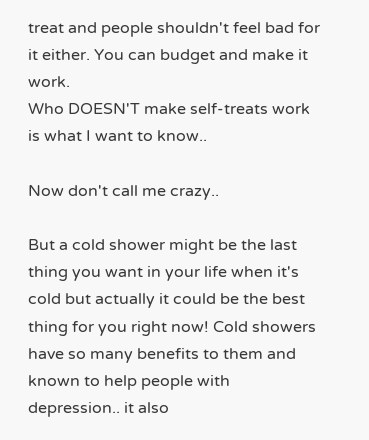treat and people shouldn't feel bad for it either. You can budget and make it work.
Who DOESN'T make self-treats work is what I want to know..

Now don't call me crazy..

But a cold shower might be the last thing you want in your life when it's cold but actually it could be the best thing for you right now! Cold showers have so many benefits to them and known to help people with depression.. it also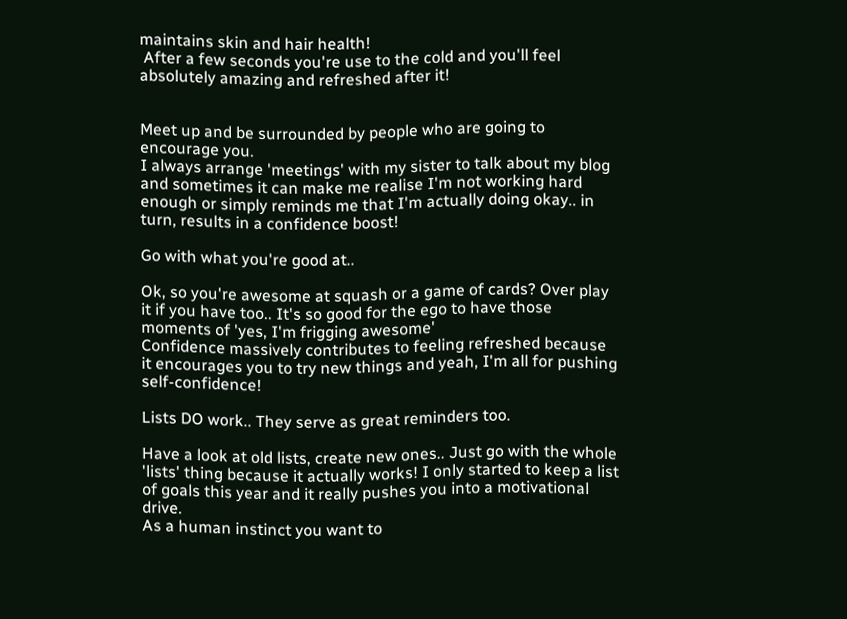maintains skin and hair health!
 After a few seconds you're use to the cold and you'll feel absolutely amazing and refreshed after it!


Meet up and be surrounded by people who are going to encourage you.
I always arrange 'meetings' with my sister to talk about my blog and sometimes it can make me realise I'm not working hard enough or simply reminds me that I'm actually doing okay.. in turn, results in a confidence boost!

Go with what you're good at..

Ok, so you're awesome at squash or a game of cards? Over play it if you have too.. It's so good for the ego to have those moments of 'yes, I'm frigging awesome'
Confidence massively contributes to feeling refreshed because it encourages you to try new things and yeah, I'm all for pushing self-confidence!

Lists DO work.. They serve as great reminders too.

Have a look at old lists, create new ones.. Just go with the whole 'lists' thing because it actually works! I only started to keep a list of goals this year and it really pushes you into a motivational drive.
As a human instinct you want to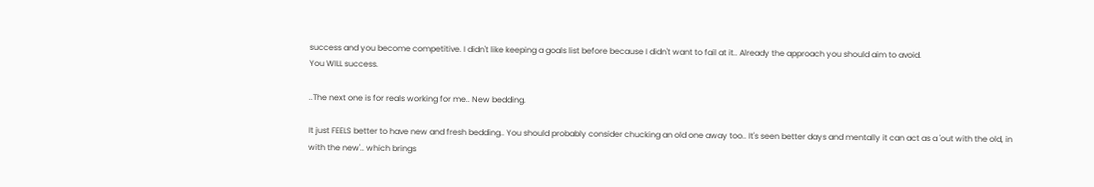success and you become competitive. I didn't like keeping a goals list before because I didn't want to fail at it.. Already the approach you should aim to avoid.
You WILL success.

..The next one is for reals working for me.. New bedding.

It just FEELS better to have new and fresh bedding.. You should probably consider chucking an old one away too.. It's seen better days and mentally it can act as a 'out with the old, in with the new'.. which brings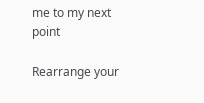me to my next point

Rearrange your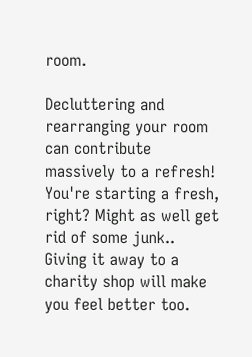room.

Decluttering and rearranging your room can contribute massively to a refresh!
You're starting a fresh, right? Might as well get rid of some junk..
Giving it away to a charity shop will make you feel better too.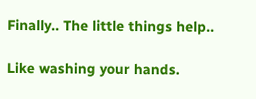Finally.. The little things help..

Like washing your hands.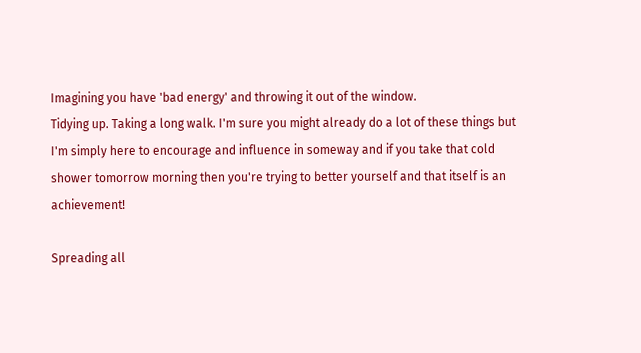Imagining you have 'bad energy' and throwing it out of the window.
Tidying up. Taking a long walk. I'm sure you might already do a lot of these things but I'm simply here to encourage and influence in someway and if you take that cold shower tomorrow morning then you're trying to better yourself and that itself is an achievement!

Spreading all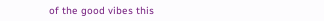of the good vibes this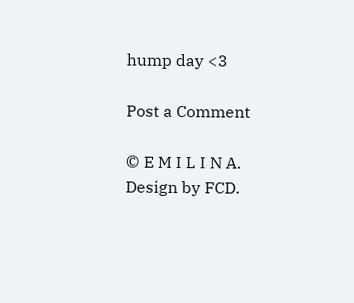hump day <3

Post a Comment

© E M I L I N A. Design by FCD.